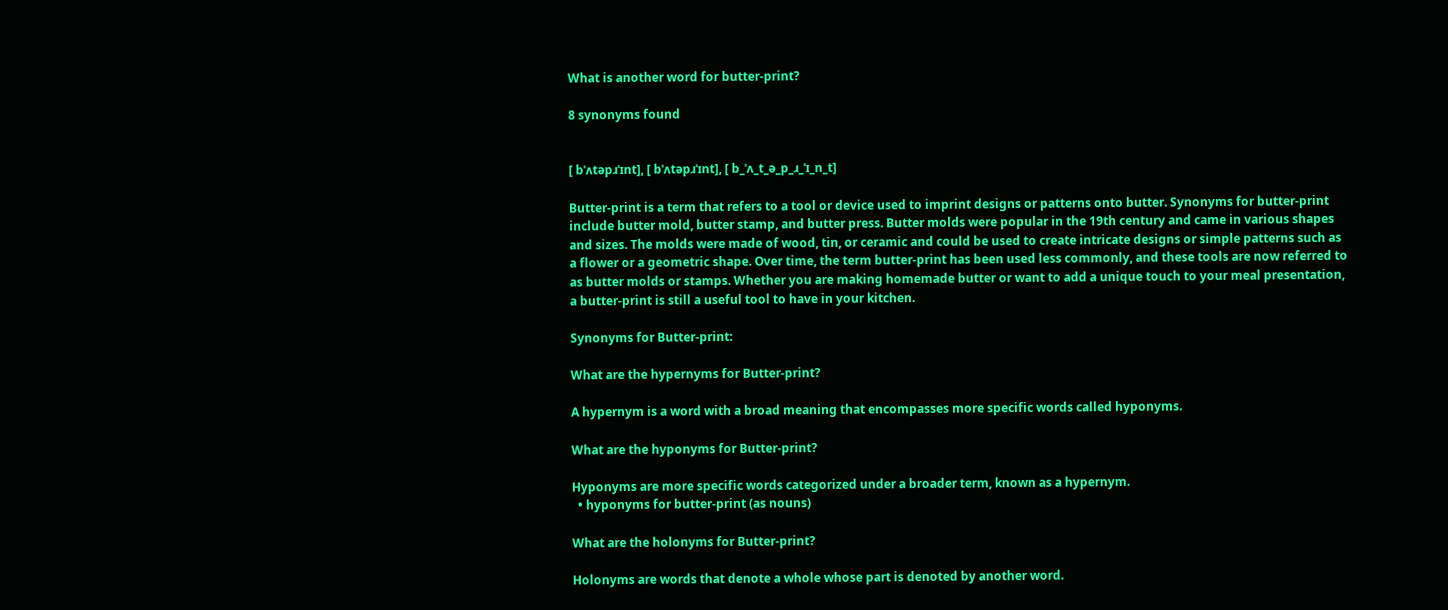What is another word for butter-print?

8 synonyms found


[ bˈʌtəpɹˈɪnt], [ bˈʌtəpɹˈɪnt], [ b_ˈʌ_t_ə_p_ɹ_ˈɪ_n_t]

Butter-print is a term that refers to a tool or device used to imprint designs or patterns onto butter. Synonyms for butter-print include butter mold, butter stamp, and butter press. Butter molds were popular in the 19th century and came in various shapes and sizes. The molds were made of wood, tin, or ceramic and could be used to create intricate designs or simple patterns such as a flower or a geometric shape. Over time, the term butter-print has been used less commonly, and these tools are now referred to as butter molds or stamps. Whether you are making homemade butter or want to add a unique touch to your meal presentation, a butter-print is still a useful tool to have in your kitchen.

Synonyms for Butter-print:

What are the hypernyms for Butter-print?

A hypernym is a word with a broad meaning that encompasses more specific words called hyponyms.

What are the hyponyms for Butter-print?

Hyponyms are more specific words categorized under a broader term, known as a hypernym.
  • hyponyms for butter-print (as nouns)

What are the holonyms for Butter-print?

Holonyms are words that denote a whole whose part is denoted by another word.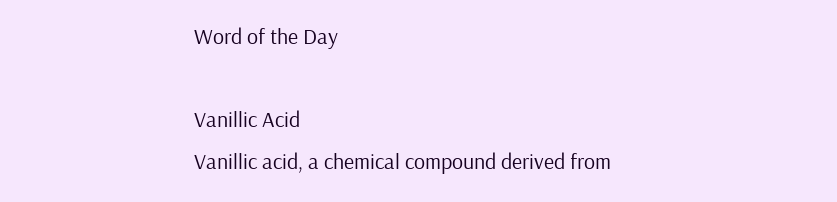Word of the Day

Vanillic Acid
Vanillic acid, a chemical compound derived from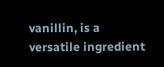vanillin, is a versatile ingredient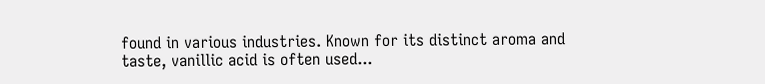found in various industries. Known for its distinct aroma and taste, vanillic acid is often used...